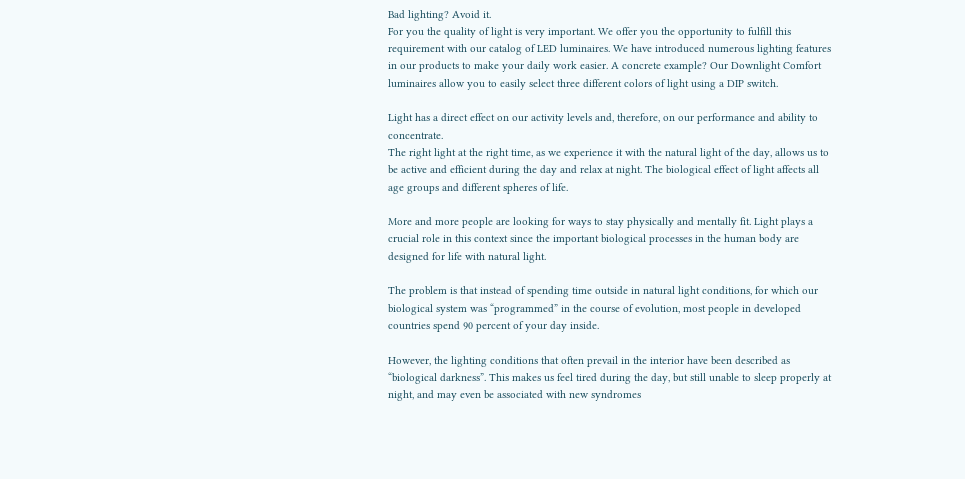Bad lighting? Avoid it.
For you the quality of light is very important. We offer you the opportunity to fulfill this requirement with our catalog of LED luminaires. We have introduced numerous lighting features in our products to make your daily work easier. A concrete example? Our Downlight Comfort luminaires allow you to easily select three different colors of light using a DIP switch.

Light has a direct effect on our activity levels and, therefore, on our performance and ability to concentrate.
The right light at the right time, as we experience it with the natural light of the day, allows us to be active and efficient during the day and relax at night. The biological effect of light affects all age groups and different spheres of life.

More and more people are looking for ways to stay physically and mentally fit. Light plays a crucial role in this context since the important biological processes in the human body are designed for life with natural light.

The problem is that instead of spending time outside in natural light conditions, for which our biological system was “programmed” in the course of evolution, most people in developed countries spend 90 percent of your day inside.

However, the lighting conditions that often prevail in the interior have been described as “biological darkness”. This makes us feel tired during the day, but still unable to sleep properly at night, and may even be associated with new syndromes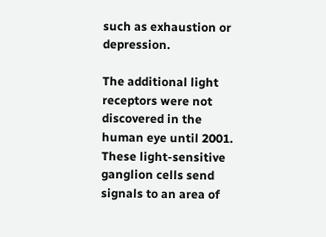such as exhaustion or depression.

The additional light receptors were not discovered in the human eye until 2001. These light-sensitive ganglion cells send signals to an area of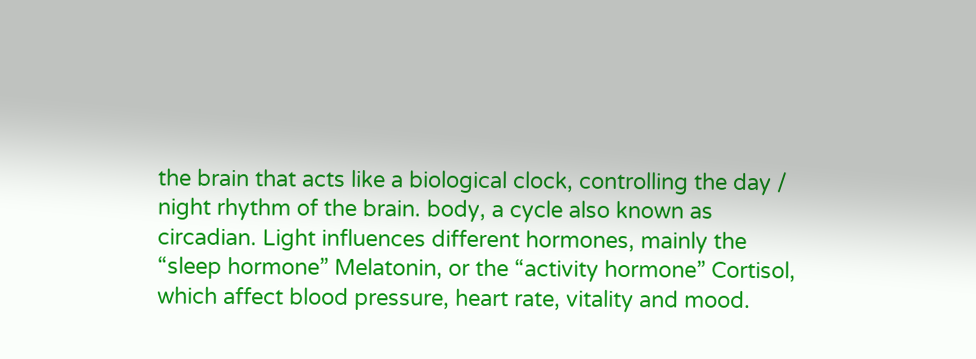the brain that acts like a biological clock, controlling the day / night rhythm of the brain. body, a cycle also known as circadian. Light influences different hormones, mainly the “sleep hormone” Melatonin, or the “activity hormone” Cortisol, which affect blood pressure, heart rate, vitality and mood.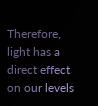Therefore, light has a direct effect on our levels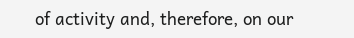of activity and, therefore, on our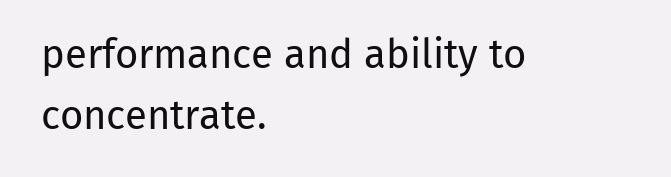performance and ability to concentrate.